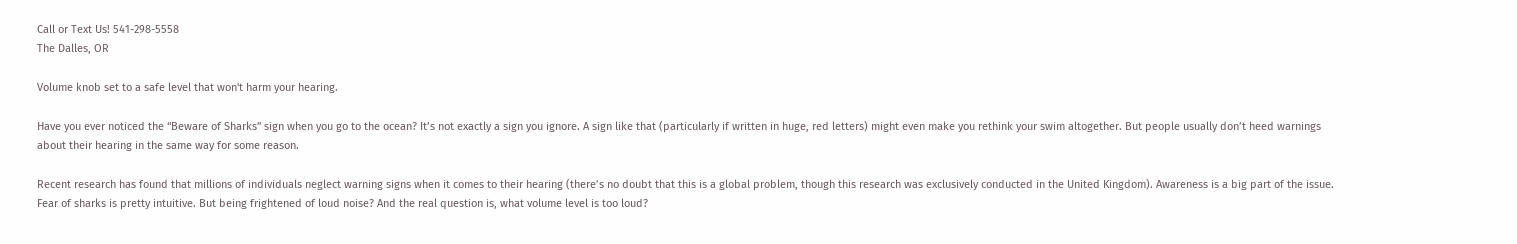Call or Text Us! 541-298-5558
The Dalles, OR

Volume knob set to a safe level that won't harm your hearing.

Have you ever noticed the “Beware of Sharks” sign when you go to the ocean? It’s not exactly a sign you ignore. A sign like that (particularly if written in huge, red letters) might even make you rethink your swim altogether. But people usually don’t heed warnings about their hearing in the same way for some reason.

Recent research has found that millions of individuals neglect warning signs when it comes to their hearing (there’s no doubt that this is a global problem, though this research was exclusively conducted in the United Kingdom). Awareness is a big part of the issue. Fear of sharks is pretty intuitive. But being frightened of loud noise? And the real question is, what volume level is too loud?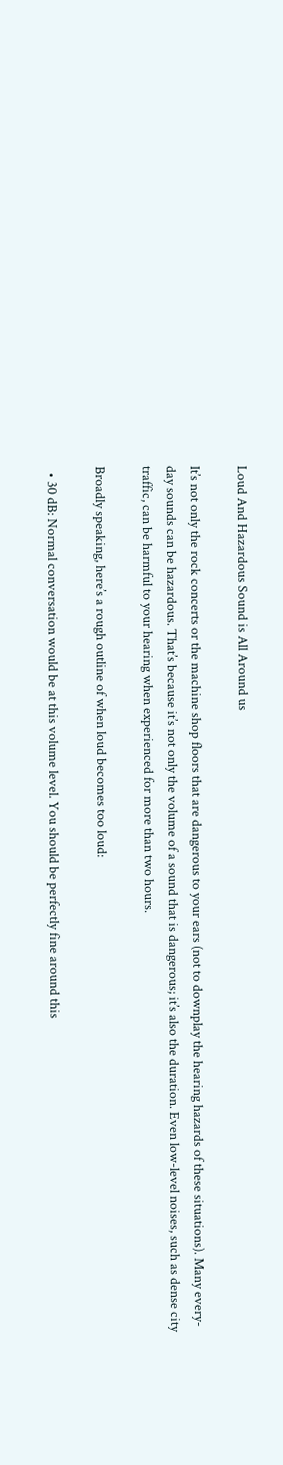Loud And Hazardous Sound is All Around us

It’s not only the rock concerts or the machine shop floors that are dangerous to your ears (not to downplay the hearing hazards of these situations). Many every-day sounds can be hazardous. That’s because it’s not only the volume of a sound that is dangerous; it’s also the duration. Even low-level noises, such as dense city traffic, can be harmful to your hearing when experienced for more than two hours.

Broadly speaking, here’s a rough outline of when loud becomes too loud:

  • 30 dB: Normal conversation would be at this volume level. You should be perfectly fine around this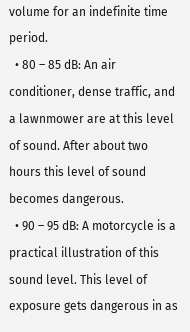volume for an indefinite time period.
  • 80 – 85 dB: An air conditioner, dense traffic, and a lawnmower are at this level of sound. After about two hours this level of sound becomes dangerous.
  • 90 – 95 dB: A motorcycle is a practical illustration of this sound level. This level of exposure gets dangerous in as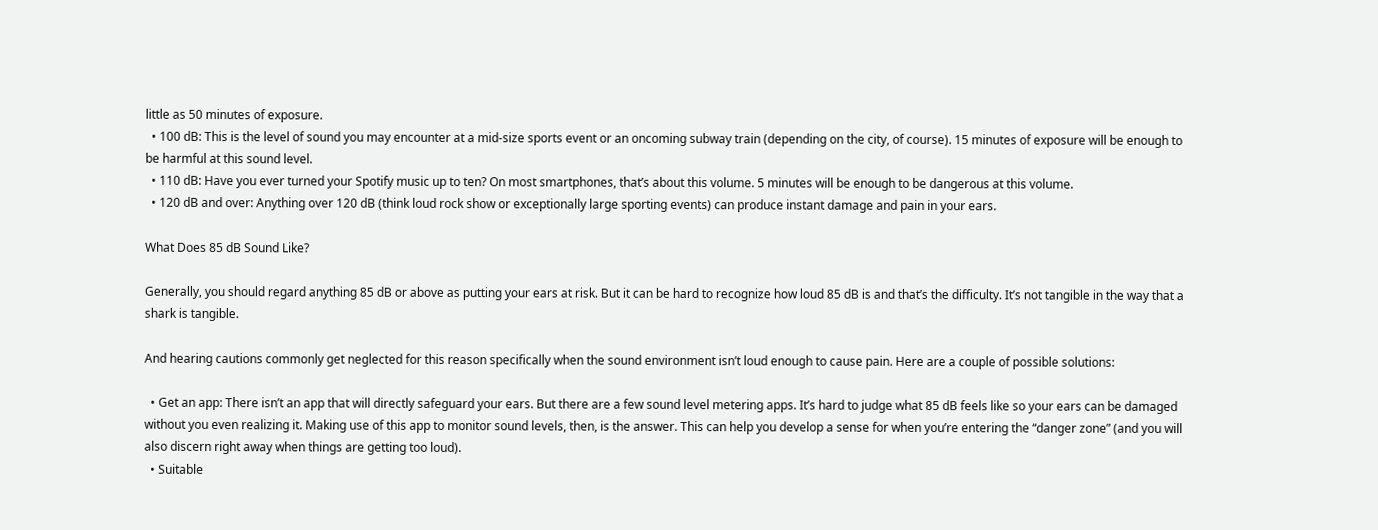little as 50 minutes of exposure.
  • 100 dB: This is the level of sound you may encounter at a mid-size sports event or an oncoming subway train (depending on the city, of course). 15 minutes of exposure will be enough to be harmful at this sound level.
  • 110 dB: Have you ever turned your Spotify music up to ten? On most smartphones, that’s about this volume. 5 minutes will be enough to be dangerous at this volume.
  • 120 dB and over: Anything over 120 dB (think loud rock show or exceptionally large sporting events) can produce instant damage and pain in your ears.

What Does 85 dB Sound Like?

Generally, you should regard anything 85 dB or above as putting your ears at risk. But it can be hard to recognize how loud 85 dB is and that’s the difficulty. It’s not tangible in the way that a shark is tangible.

And hearing cautions commonly get neglected for this reason specifically when the sound environment isn’t loud enough to cause pain. Here are a couple of possible solutions:

  • Get an app: There isn’t an app that will directly safeguard your ears. But there are a few sound level metering apps. It’s hard to judge what 85 dB feels like so your ears can be damaged without you even realizing it. Making use of this app to monitor sound levels, then, is the answer. This can help you develop a sense for when you’re entering the “danger zone” (and you will also discern right away when things are getting too loud).
  • Suitable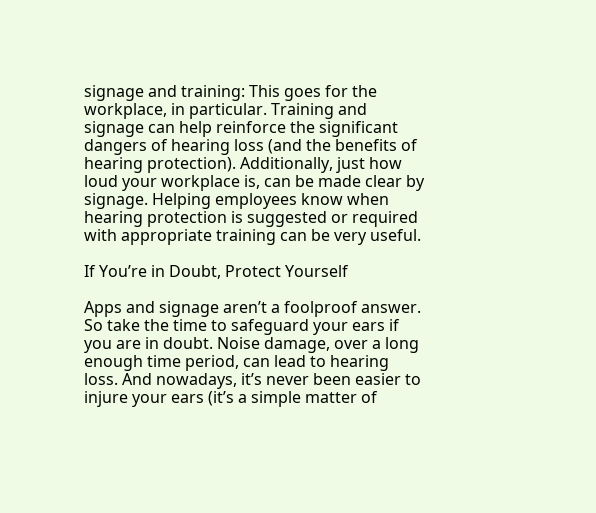signage and training: This goes for the workplace, in particular. Training and signage can help reinforce the significant dangers of hearing loss (and the benefits of hearing protection). Additionally, just how loud your workplace is, can be made clear by signage. Helping employees know when hearing protection is suggested or required with appropriate training can be very useful.

If You’re in Doubt, Protect Yourself

Apps and signage aren’t a foolproof answer. So take the time to safeguard your ears if you are in doubt. Noise damage, over a long enough time period, can lead to hearing loss. And nowadays, it’s never been easier to injure your ears (it’s a simple matter of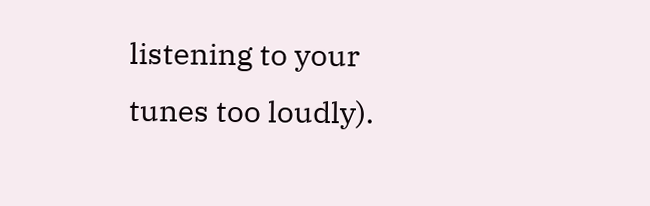listening to your tunes too loudly).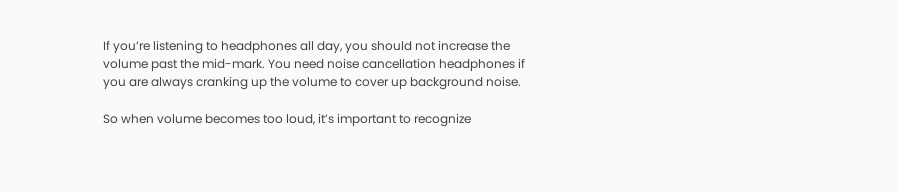If you’re listening to headphones all day, you should not increase the volume past the mid-mark. You need noise cancellation headphones if you are always cranking up the volume to cover up background noise.

So when volume becomes too loud, it’s important to recognize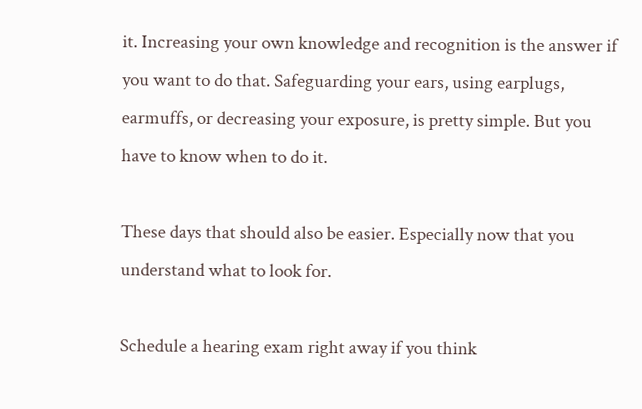it. Increasing your own knowledge and recognition is the answer if you want to do that. Safeguarding your ears, using earplugs, earmuffs, or decreasing your exposure, is pretty simple. But you have to know when to do it.

These days that should also be easier. Especially now that you understand what to look for.

Schedule a hearing exam right away if you think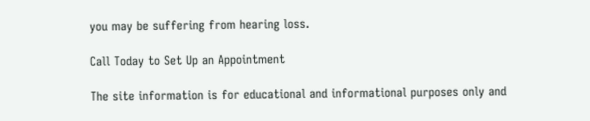you may be suffering from hearing loss.

Call Today to Set Up an Appointment

The site information is for educational and informational purposes only and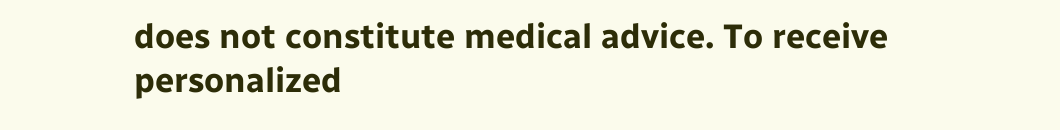does not constitute medical advice. To receive personalized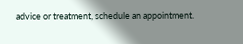advice or treatment, schedule an appointment.